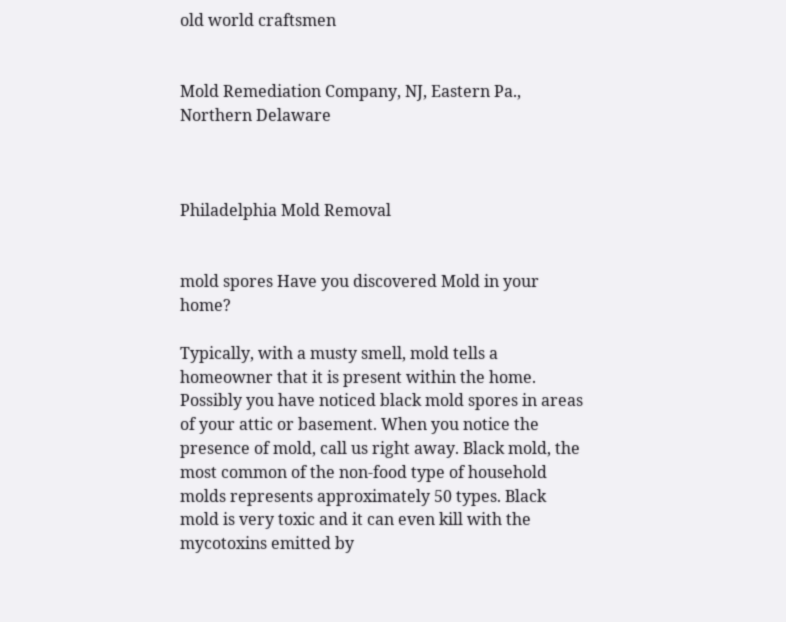old world craftsmen


Mold Remediation Company, NJ, Eastern Pa., Northern Delaware



Philadelphia Mold Removal


mold spores Have you discovered Mold in your home?

Typically, with a musty smell, mold tells a homeowner that it is present within the home. Possibly you have noticed black mold spores in areas of your attic or basement. When you notice the presence of mold, call us right away. Black mold, the most common of the non-food type of household molds represents approximately 50 types. Black mold is very toxic and it can even kill with the mycotoxins emitted by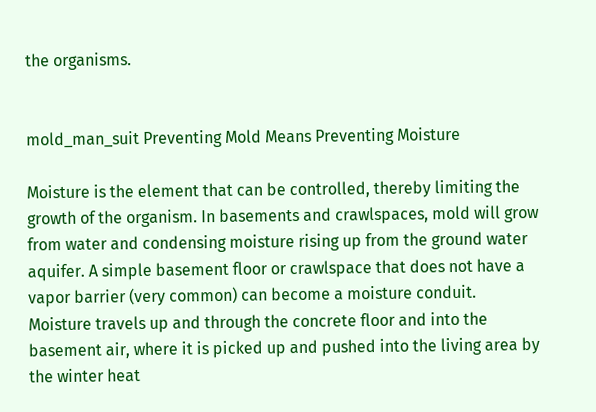the organisms.


mold_man_suit Preventing Mold Means Preventing Moisture

Moisture is the element that can be controlled, thereby limiting the growth of the organism. In basements and crawlspaces, mold will grow from water and condensing moisture rising up from the ground water aquifer. A simple basement floor or crawlspace that does not have a vapor barrier (very common) can become a moisture conduit. Moisture travels up and through the concrete floor and into the basement air, where it is picked up and pushed into the living area by the winter heat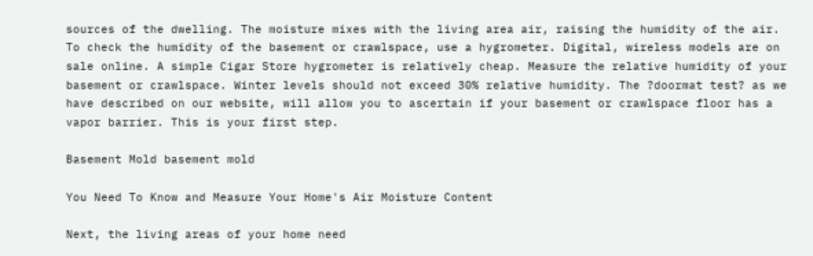sources of the dwelling. The moisture mixes with the living area air, raising the humidity of the air. To check the humidity of the basement or crawlspace, use a hygrometer. Digital, wireless models are on sale online. A simple Cigar Store hygrometer is relatively cheap. Measure the relative humidity of your basement or crawlspace. Winter levels should not exceed 30% relative humidity. The ?doormat test? as we have described on our website, will allow you to ascertain if your basement or crawlspace floor has a vapor barrier. This is your first step.

Basement Mold basement mold

You Need To Know and Measure Your Home's Air Moisture Content

Next, the living areas of your home need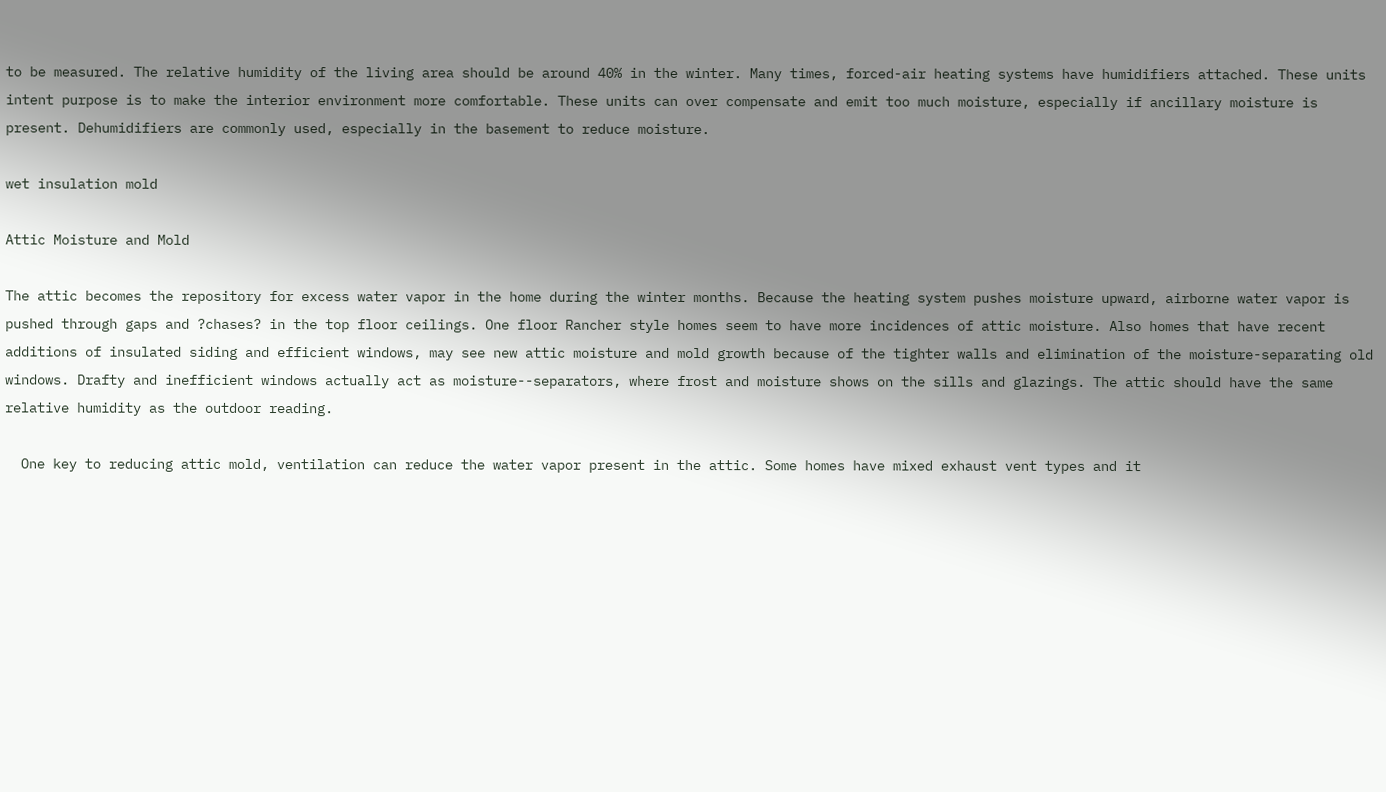to be measured. The relative humidity of the living area should be around 40% in the winter. Many times, forced-air heating systems have humidifiers attached. These units intent purpose is to make the interior environment more comfortable. These units can over compensate and emit too much moisture, especially if ancillary moisture is present. Dehumidifiers are commonly used, especially in the basement to reduce moisture.

wet insulation mold

Attic Moisture and Mold

The attic becomes the repository for excess water vapor in the home during the winter months. Because the heating system pushes moisture upward, airborne water vapor is pushed through gaps and ?chases? in the top floor ceilings. One floor Rancher style homes seem to have more incidences of attic moisture. Also homes that have recent additions of insulated siding and efficient windows, may see new attic moisture and mold growth because of the tighter walls and elimination of the moisture-separating old windows. Drafty and inefficient windows actually act as moisture--separators, where frost and moisture shows on the sills and glazings. The attic should have the same relative humidity as the outdoor reading.

  One key to reducing attic mold, ventilation can reduce the water vapor present in the attic. Some homes have mixed exhaust vent types and it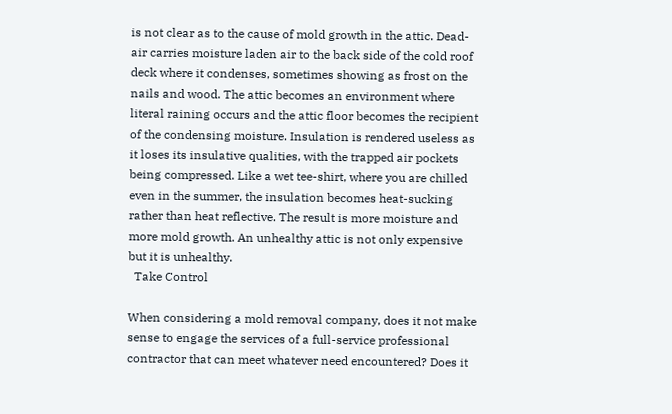is not clear as to the cause of mold growth in the attic. Dead-air carries moisture laden air to the back side of the cold roof deck where it condenses, sometimes showing as frost on the nails and wood. The attic becomes an environment where literal raining occurs and the attic floor becomes the recipient of the condensing moisture. Insulation is rendered useless as it loses its insulative qualities, with the trapped air pockets being compressed. Like a wet tee-shirt, where you are chilled even in the summer, the insulation becomes heat-sucking rather than heat reflective. The result is more moisture and more mold growth. An unhealthy attic is not only expensive but it is unhealthy.
  Take Control

When considering a mold removal company, does it not make sense to engage the services of a full-service professional contractor that can meet whatever need encountered? Does it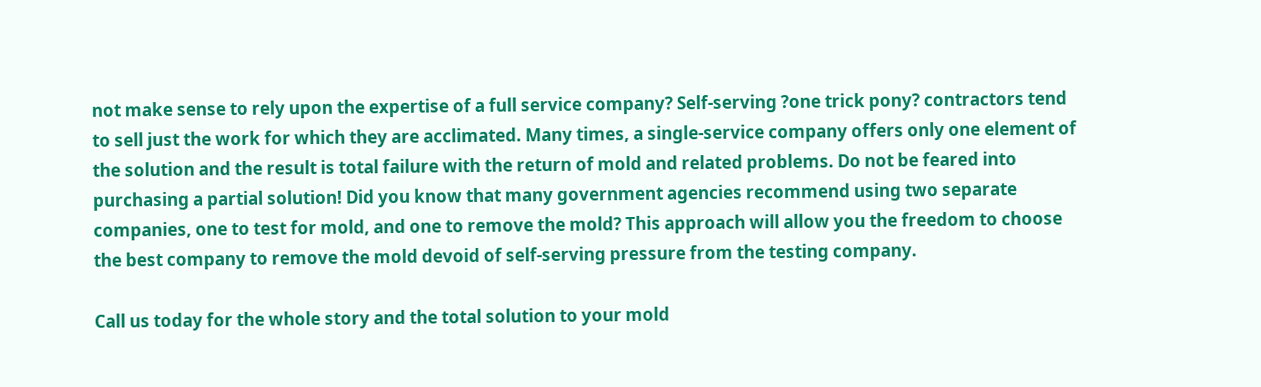not make sense to rely upon the expertise of a full service company? Self-serving ?one trick pony? contractors tend to sell just the work for which they are acclimated. Many times, a single-service company offers only one element of the solution and the result is total failure with the return of mold and related problems. Do not be feared into purchasing a partial solution! Did you know that many government agencies recommend using two separate companies, one to test for mold, and one to remove the mold? This approach will allow you the freedom to choose the best company to remove the mold devoid of self-serving pressure from the testing company.

Call us today for the whole story and the total solution to your mold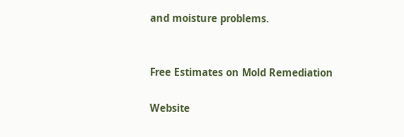and moisture problems.


Free Estimates on Mold Remediation

Website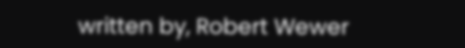written by, Robert Wewer